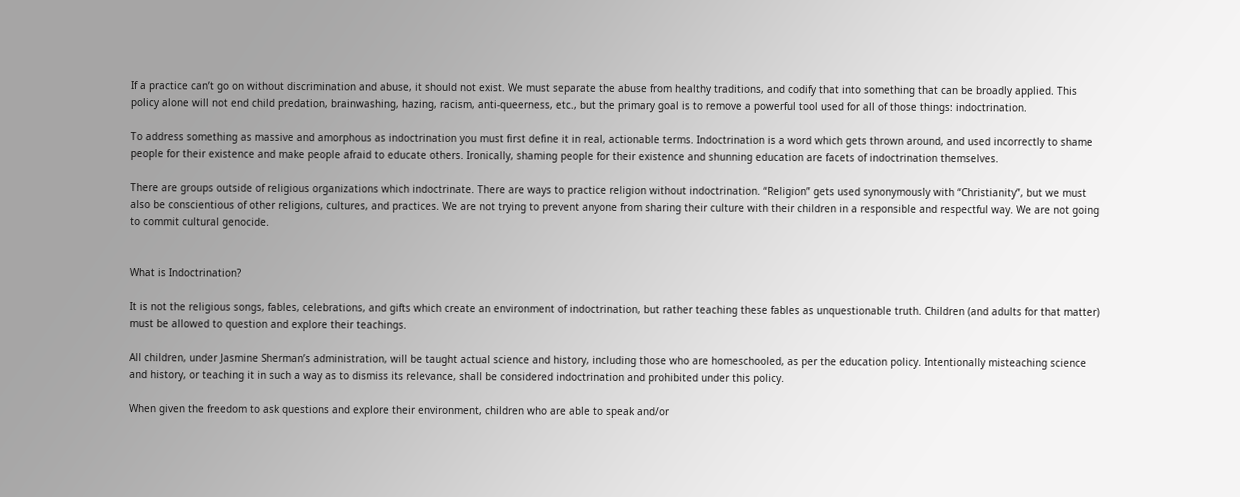If a practice can’t go on without discrimination and abuse, it should not exist. We must separate the abuse from healthy traditions, and codify that into something that can be broadly applied. This policy alone will not end child predation, brainwashing, hazing, racism, anti-queerness, etc., but the primary goal is to remove a powerful tool used for all of those things: indoctrination.

To address something as massive and amorphous as indoctrination you must first define it in real, actionable terms. Indoctrination is a word which gets thrown around, and used incorrectly to shame people for their existence and make people afraid to educate others. Ironically, shaming people for their existence and shunning education are facets of indoctrination themselves.

There are groups outside of religious organizations which indoctrinate. There are ways to practice religion without indoctrination. “Religion” gets used synonymously with “Christianity”, but we must also be conscientious of other religions, cultures, and practices. We are not trying to prevent anyone from sharing their culture with their children in a responsible and respectful way. We are not going to commit cultural genocide.


What is Indoctrination?

It is not the religious songs, fables, celebrations, and gifts which create an environment of indoctrination, but rather teaching these fables as unquestionable truth. Children (and adults for that matter) must be allowed to question and explore their teachings.

All children, under Jasmine Sherman’s administration, will be taught actual science and history, including those who are homeschooled, as per the education policy. Intentionally misteaching science and history, or teaching it in such a way as to dismiss its relevance, shall be considered indoctrination and prohibited under this policy.

When given the freedom to ask questions and explore their environment, children who are able to speak and/or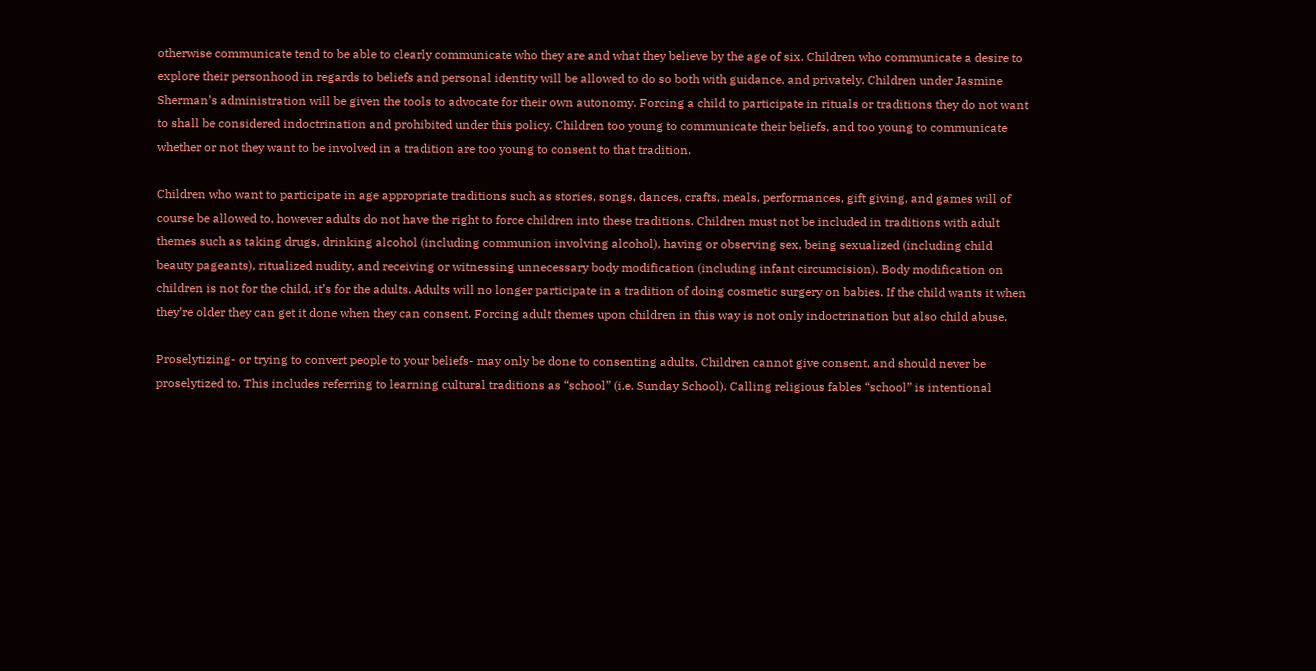otherwise communicate tend to be able to clearly communicate who they are and what they believe by the age of six. Children who communicate a desire to explore their personhood in regards to beliefs and personal identity will be allowed to do so both with guidance, and privately. Children under Jasmine Sherman’s administration will be given the tools to advocate for their own autonomy. Forcing a child to participate in rituals or traditions they do not want to shall be considered indoctrination and prohibited under this policy. Children too young to communicate their beliefs, and too young to communicate whether or not they want to be involved in a tradition are too young to consent to that tradition.

Children who want to participate in age appropriate traditions such as stories, songs, dances, crafts, meals, performances, gift giving, and games will of course be allowed to, however adults do not have the right to force children into these traditions. Children must not be included in traditions with adult themes such as taking drugs, drinking alcohol (including communion involving alcohol), having or observing sex, being sexualized (including child beauty pageants), ritualized nudity, and receiving or witnessing unnecessary body modification (including infant circumcision). Body modification on children is not for the child, it’s for the adults. Adults will no longer participate in a tradition of doing cosmetic surgery on babies. If the child wants it when they’re older they can get it done when they can consent. Forcing adult themes upon children in this way is not only indoctrination but also child abuse.

Proselytizing- or trying to convert people to your beliefs- may only be done to consenting adults. Children cannot give consent, and should never be proselytized to. This includes referring to learning cultural traditions as “school” (i.e. Sunday School). Calling religious fables “school” is intentional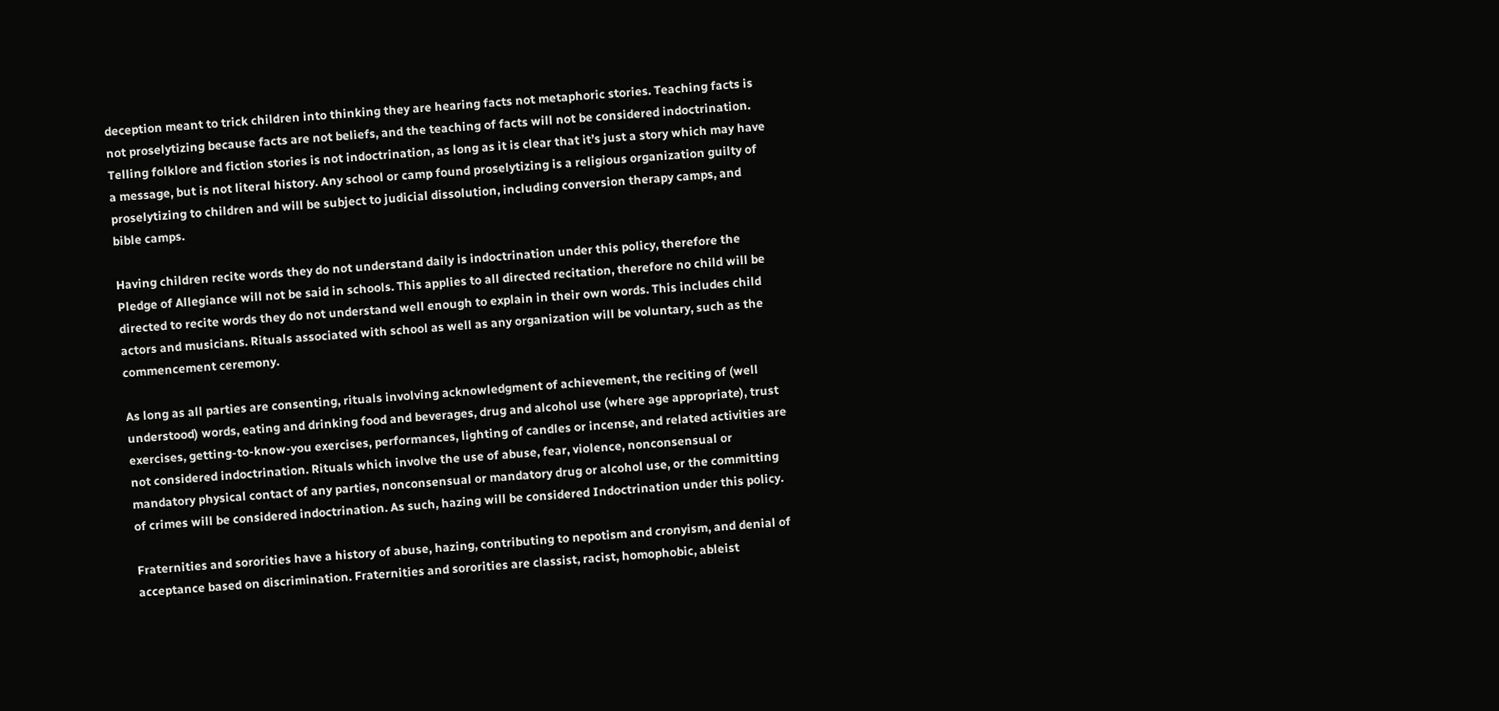deception meant to trick children into thinking they are hearing facts not metaphoric stories. Teaching facts is not proselytizing because facts are not beliefs, and the teaching of facts will not be considered indoctrination. Telling folklore and fiction stories is not indoctrination, as long as it is clear that it’s just a story which may have a message, but is not literal history. Any school or camp found proselytizing is a religious organization guilty of proselytizing to children and will be subject to judicial dissolution, including conversion therapy camps, and bible camps.

Having children recite words they do not understand daily is indoctrination under this policy, therefore the Pledge of Allegiance will not be said in schools. This applies to all directed recitation, therefore no child will be directed to recite words they do not understand well enough to explain in their own words. This includes child actors and musicians. Rituals associated with school as well as any organization will be voluntary, such as the commencement ceremony.

As long as all parties are consenting, rituals involving acknowledgment of achievement, the reciting of (well understood) words, eating and drinking food and beverages, drug and alcohol use (where age appropriate), trust exercises, getting-to-know-you exercises, performances, lighting of candles or incense, and related activities are not considered indoctrination. Rituals which involve the use of abuse, fear, violence, nonconsensual or mandatory physical contact of any parties, nonconsensual or mandatory drug or alcohol use, or the committing of crimes will be considered indoctrination. As such, hazing will be considered Indoctrination under this policy.

Fraternities and sororities have a history of abuse, hazing, contributing to nepotism and cronyism, and denial of acceptance based on discrimination. Fraternities and sororities are classist, racist, homophobic, ableist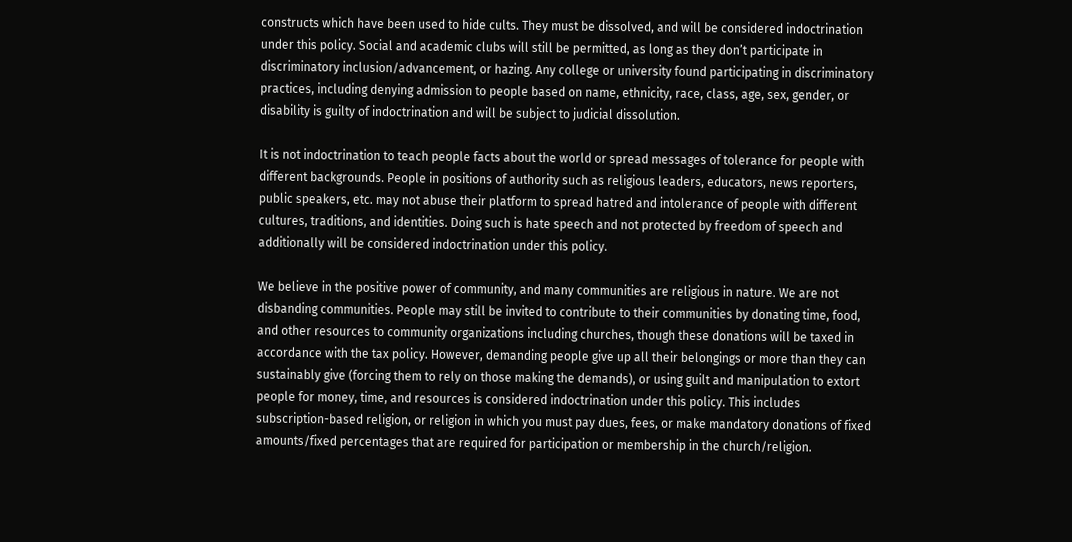constructs which have been used to hide cults. They must be dissolved, and will be considered indoctrination under this policy. Social and academic clubs will still be permitted, as long as they don’t participate in discriminatory inclusion/advancement, or hazing. Any college or university found participating in discriminatory practices, including denying admission to people based on name, ethnicity, race, class, age, sex, gender, or disability is guilty of indoctrination and will be subject to judicial dissolution.

It is not indoctrination to teach people facts about the world or spread messages of tolerance for people with different backgrounds. People in positions of authority such as religious leaders, educators, news reporters, public speakers, etc. may not abuse their platform to spread hatred and intolerance of people with different cultures, traditions, and identities. Doing such is hate speech and not protected by freedom of speech and additionally will be considered indoctrination under this policy.

We believe in the positive power of community, and many communities are religious in nature. We are not disbanding communities. People may still be invited to contribute to their communities by donating time, food, and other resources to community organizations including churches, though these donations will be taxed in accordance with the tax policy. However, demanding people give up all their belongings or more than they can sustainably give (forcing them to rely on those making the demands), or using guilt and manipulation to extort people for money, time, and resources is considered indoctrination under this policy. This includes subscription-based religion, or religion in which you must pay dues, fees, or make mandatory donations of fixed amounts/fixed percentages that are required for participation or membership in the church/religion.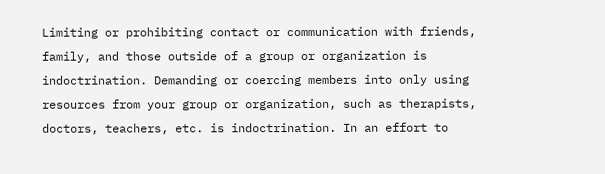Limiting or prohibiting contact or communication with friends, family, and those outside of a group or organization is indoctrination. Demanding or coercing members into only using resources from your group or organization, such as therapists, doctors, teachers, etc. is indoctrination. In an effort to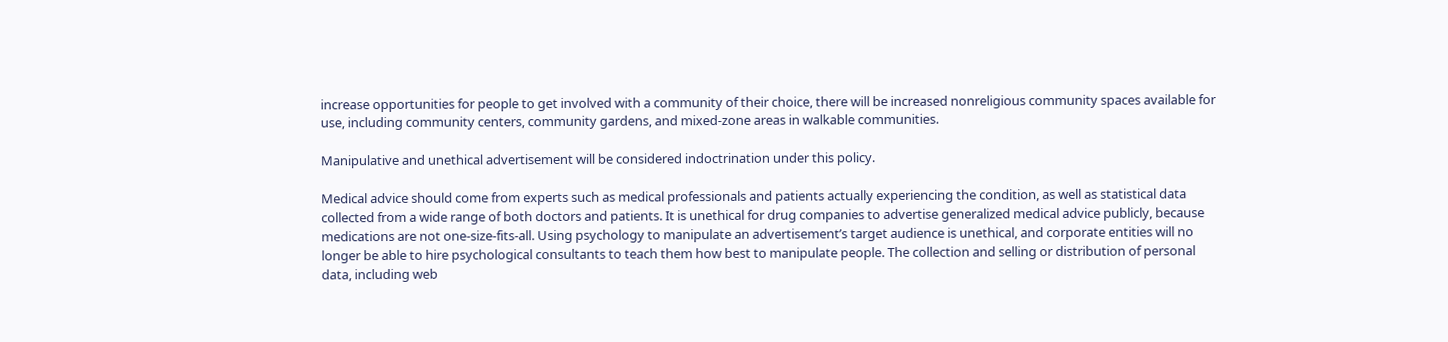increase opportunities for people to get involved with a community of their choice, there will be increased nonreligious community spaces available for use, including community centers, community gardens, and mixed-zone areas in walkable communities.

Manipulative and unethical advertisement will be considered indoctrination under this policy.

Medical advice should come from experts such as medical professionals and patients actually experiencing the condition, as well as statistical data collected from a wide range of both doctors and patients. It is unethical for drug companies to advertise generalized medical advice publicly, because medications are not one-size-fits-all. Using psychology to manipulate an advertisement’s target audience is unethical, and corporate entities will no longer be able to hire psychological consultants to teach them how best to manipulate people. The collection and selling or distribution of personal data, including web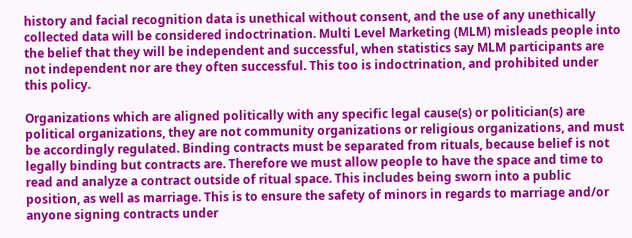history and facial recognition data is unethical without consent, and the use of any unethically collected data will be considered indoctrination. Multi Level Marketing (MLM) misleads people into the belief that they will be independent and successful, when statistics say MLM participants are not independent nor are they often successful. This too is indoctrination, and prohibited under this policy.

Organizations which are aligned politically with any specific legal cause(s) or politician(s) are political organizations, they are not community organizations or religious organizations, and must be accordingly regulated. Binding contracts must be separated from rituals, because belief is not legally binding but contracts are. Therefore we must allow people to have the space and time to read and analyze a contract outside of ritual space. This includes being sworn into a public position, as well as marriage. This is to ensure the safety of minors in regards to marriage and/or anyone signing contracts under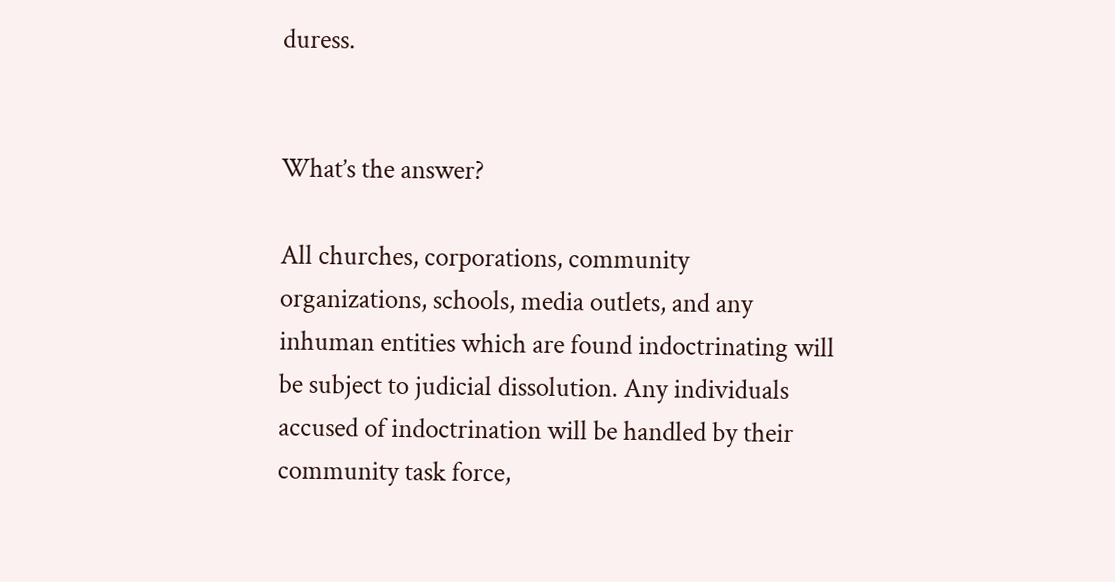duress.


What’s the answer?

All churches, corporations, community organizations, schools, media outlets, and any inhuman entities which are found indoctrinating will be subject to judicial dissolution. Any individuals accused of indoctrination will be handled by their community task force,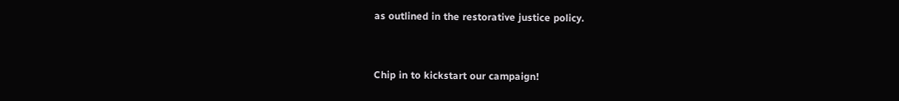as outlined in the restorative justice policy.


Chip in to kickstart our campaign!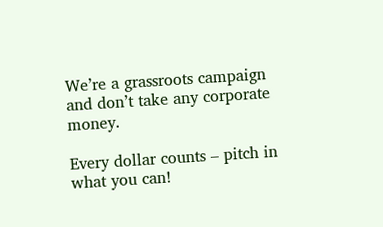We’re a grassroots campaign and don’t take any corporate money.

Every dollar counts – pitch in what you can!